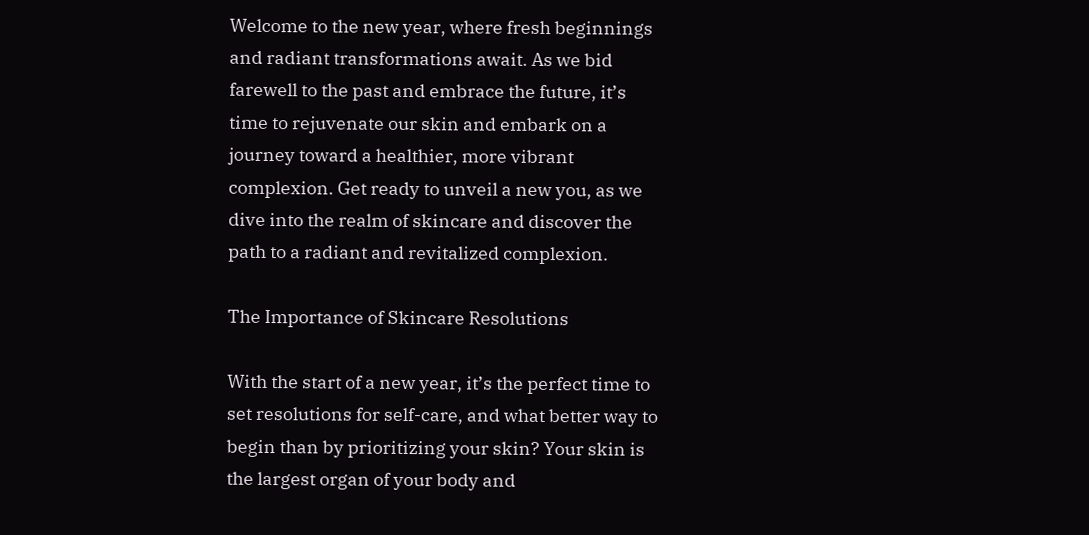Welcome to the new year, where fresh beginnings and radiant transformations await. As we bid farewell to the past and embrace the future, it’s time to rejuvenate our skin and embark on a journey toward a healthier, more vibrant complexion. Get ready to unveil a new you, as we dive into the realm of skincare and discover the path to a radiant and revitalized complexion.

The Importance of Skincare Resolutions

With the start of a new year, it’s the perfect time to set resolutions for self-care, and what better way to begin than by prioritizing your skin? Your skin is the largest organ of your body and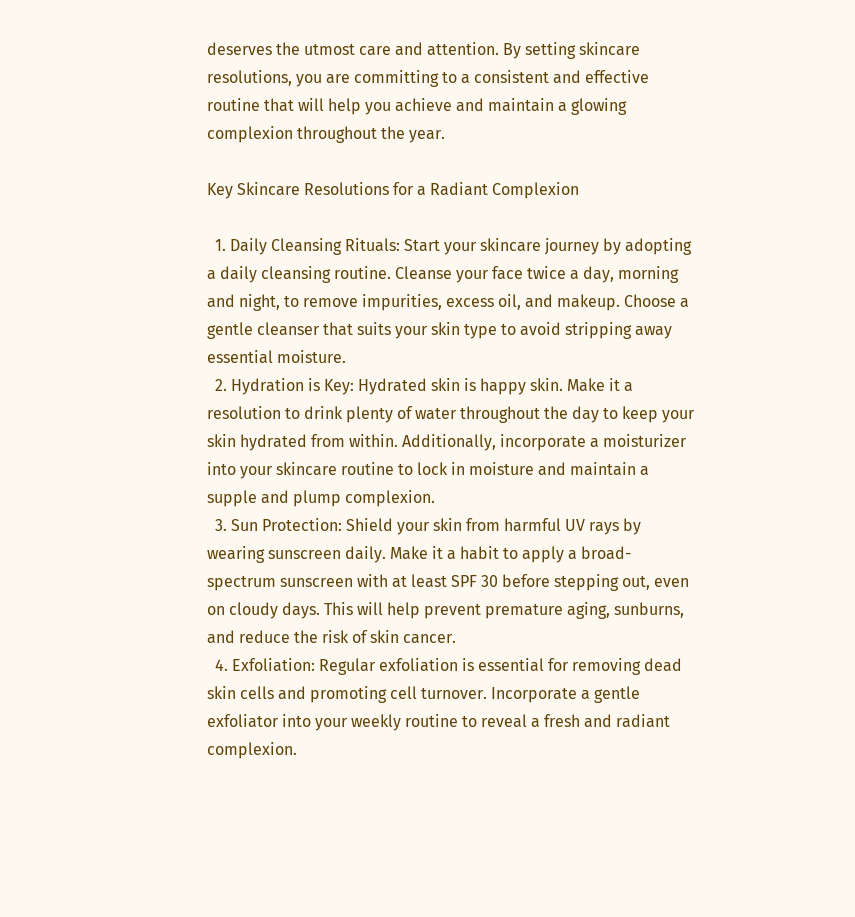deserves the utmost care and attention. By setting skincare resolutions, you are committing to a consistent and effective routine that will help you achieve and maintain a glowing complexion throughout the year.

Key Skincare Resolutions for a Radiant Complexion

  1. Daily Cleansing Rituals: Start your skincare journey by adopting a daily cleansing routine. Cleanse your face twice a day, morning and night, to remove impurities, excess oil, and makeup. Choose a gentle cleanser that suits your skin type to avoid stripping away essential moisture.
  2. Hydration is Key: Hydrated skin is happy skin. Make it a resolution to drink plenty of water throughout the day to keep your skin hydrated from within. Additionally, incorporate a moisturizer into your skincare routine to lock in moisture and maintain a supple and plump complexion.
  3. Sun Protection: Shield your skin from harmful UV rays by wearing sunscreen daily. Make it a habit to apply a broad-spectrum sunscreen with at least SPF 30 before stepping out, even on cloudy days. This will help prevent premature aging, sunburns, and reduce the risk of skin cancer.
  4. Exfoliation: Regular exfoliation is essential for removing dead skin cells and promoting cell turnover. Incorporate a gentle exfoliator into your weekly routine to reveal a fresh and radiant complexion.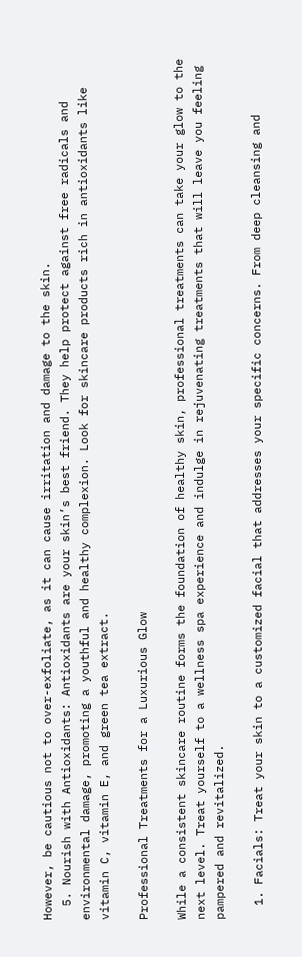However, be cautious not to over-exfoliate, as it can cause irritation and damage to the skin.
  5. Nourish with Antioxidants: Antioxidants are your skin’s best friend. They help protect against free radicals and environmental damage, promoting a youthful and healthy complexion. Look for skincare products rich in antioxidants like vitamin C, vitamin E, and green tea extract.

Professional Treatments for a Luxurious Glow

While a consistent skincare routine forms the foundation of healthy skin, professional treatments can take your glow to the next level. Treat yourself to a wellness spa experience and indulge in rejuvenating treatments that will leave you feeling pampered and revitalized.

  1. Facials: Treat your skin to a customized facial that addresses your specific concerns. From deep cleansing and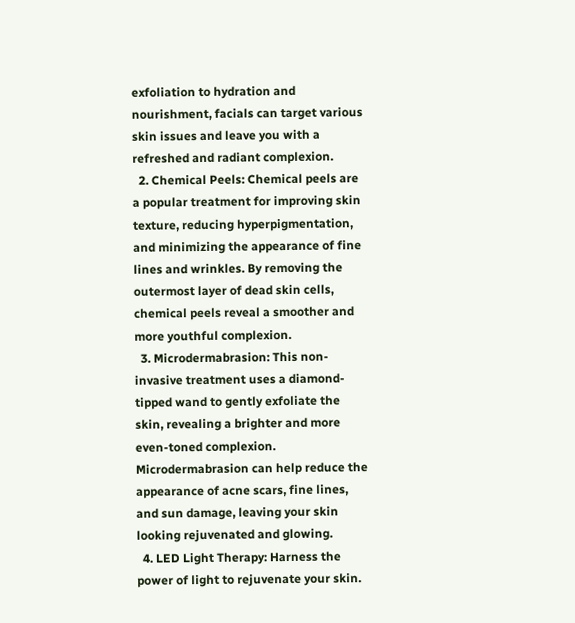exfoliation to hydration and nourishment, facials can target various skin issues and leave you with a refreshed and radiant complexion.
  2. Chemical Peels: Chemical peels are a popular treatment for improving skin texture, reducing hyperpigmentation, and minimizing the appearance of fine lines and wrinkles. By removing the outermost layer of dead skin cells, chemical peels reveal a smoother and more youthful complexion.
  3. Microdermabrasion: This non-invasive treatment uses a diamond-tipped wand to gently exfoliate the skin, revealing a brighter and more even-toned complexion. Microdermabrasion can help reduce the appearance of acne scars, fine lines, and sun damage, leaving your skin looking rejuvenated and glowing.
  4. LED Light Therapy: Harness the power of light to rejuvenate your skin.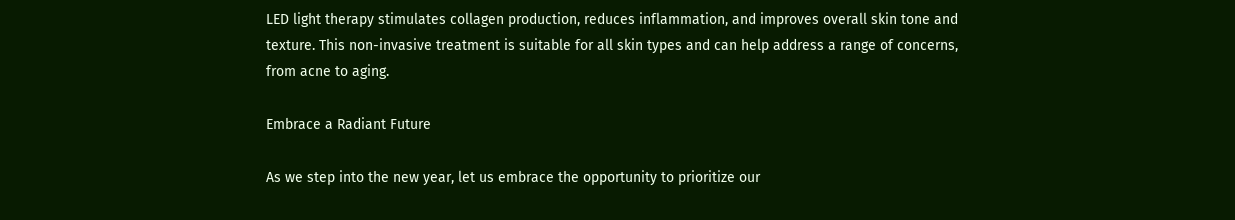LED light therapy stimulates collagen production, reduces inflammation, and improves overall skin tone and texture. This non-invasive treatment is suitable for all skin types and can help address a range of concerns, from acne to aging.

Embrace a Radiant Future

As we step into the new year, let us embrace the opportunity to prioritize our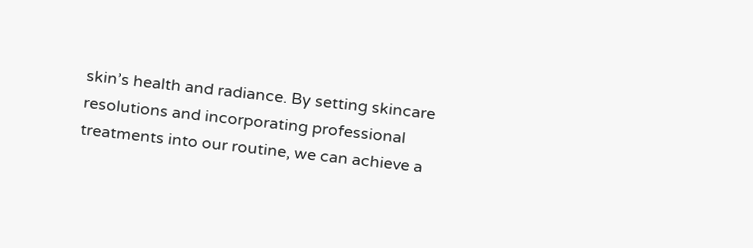skin’s health and radiance. By setting skincare resolutions and incorporating professional treatments into our routine, we can achieve a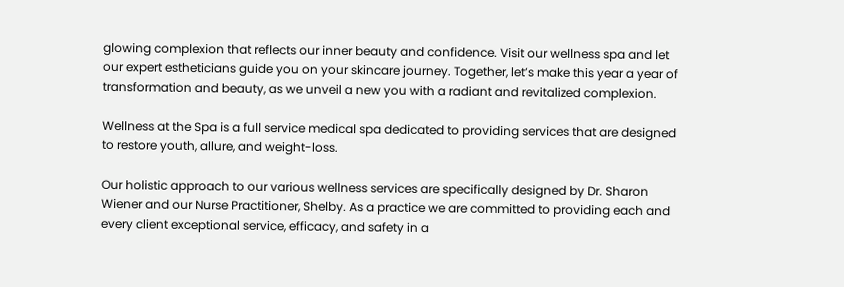glowing complexion that reflects our inner beauty and confidence. Visit our wellness spa and let our expert estheticians guide you on your skincare journey. Together, let’s make this year a year of transformation and beauty, as we unveil a new you with a radiant and revitalized complexion.

Wellness at the Spa is a full service medical spa dedicated to providing services that are designed to restore youth, allure, and weight-loss.

Our holistic approach to our various wellness services are specifically designed by Dr. Sharon Wiener and our Nurse Practitioner, Shelby. As a practice we are committed to providing each and every client exceptional service, efficacy, and safety in a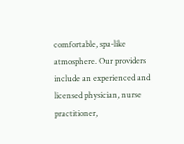comfortable, spa-like atmosphere. Our providers include an experienced and licensed physician, nurse practitioner,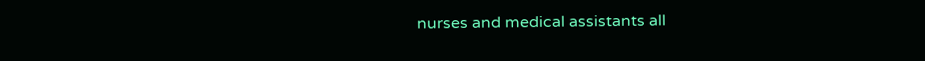nurses and medical assistants all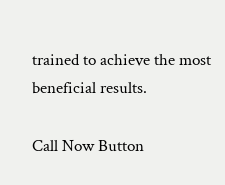trained to achieve the most beneficial results.

Call Now Button